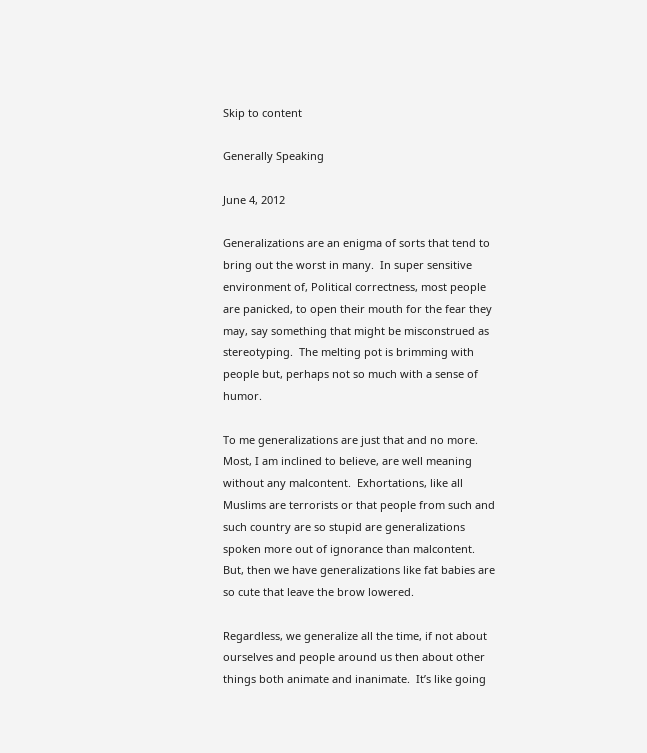Skip to content

Generally Speaking

June 4, 2012

Generalizations are an enigma of sorts that tend to bring out the worst in many.  In super sensitive environment of, Political correctness, most people are panicked, to open their mouth for the fear they may, say something that might be misconstrued as stereotyping.  The melting pot is brimming with people but, perhaps not so much with a sense of humor.

To me generalizations are just that and no more.  Most, I am inclined to believe, are well meaning without any malcontent.  Exhortations, like all Muslims are terrorists or that people from such and such country are so stupid are generalizations spoken more out of ignorance than malcontent.  But, then we have generalizations like fat babies are so cute that leave the brow lowered.

Regardless, we generalize all the time, if not about ourselves and people around us then about other things both animate and inanimate.  It’s like going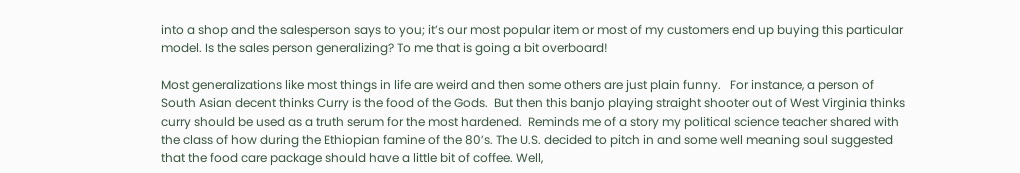into a shop and the salesperson says to you; it’s our most popular item or most of my customers end up buying this particular model. Is the sales person generalizing? To me that is going a bit overboard!

Most generalizations like most things in life are weird and then some others are just plain funny.   For instance, a person of South Asian decent thinks Curry is the food of the Gods.  But then this banjo playing straight shooter out of West Virginia thinks curry should be used as a truth serum for the most hardened.  Reminds me of a story my political science teacher shared with the class of how during the Ethiopian famine of the 80’s. The U.S. decided to pitch in and some well meaning soul suggested that the food care package should have a little bit of coffee. Well,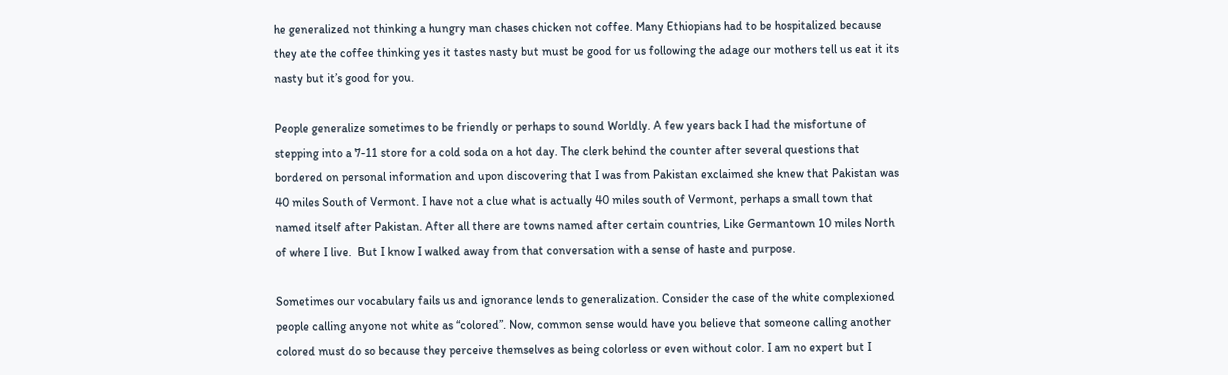he generalized not thinking a hungry man chases chicken not coffee. Many Ethiopians had to be hospitalized because they ate the coffee thinking yes it tastes nasty but must be good for us following the adage our mothers tell us eat it its nasty but it’s good for you.

People generalize sometimes to be friendly or perhaps to sound Worldly. A few years back I had the misfortune of stepping into a 7-11 store for a cold soda on a hot day. The clerk behind the counter after several questions that bordered on personal information and upon discovering that I was from Pakistan exclaimed she knew that Pakistan was 40 miles South of Vermont. I have not a clue what is actually 40 miles south of Vermont, perhaps a small town that named itself after Pakistan. After all there are towns named after certain countries, Like Germantown 10 miles North of where I live.  But I know I walked away from that conversation with a sense of haste and purpose.

Sometimes our vocabulary fails us and ignorance lends to generalization. Consider the case of the white complexioned people calling anyone not white as “colored”. Now, common sense would have you believe that someone calling another colored must do so because they perceive themselves as being colorless or even without color. I am no expert but I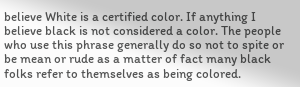believe White is a certified color. If anything I believe black is not considered a color. The people who use this phrase generally do so not to spite or be mean or rude as a matter of fact many black folks refer to themselves as being colored.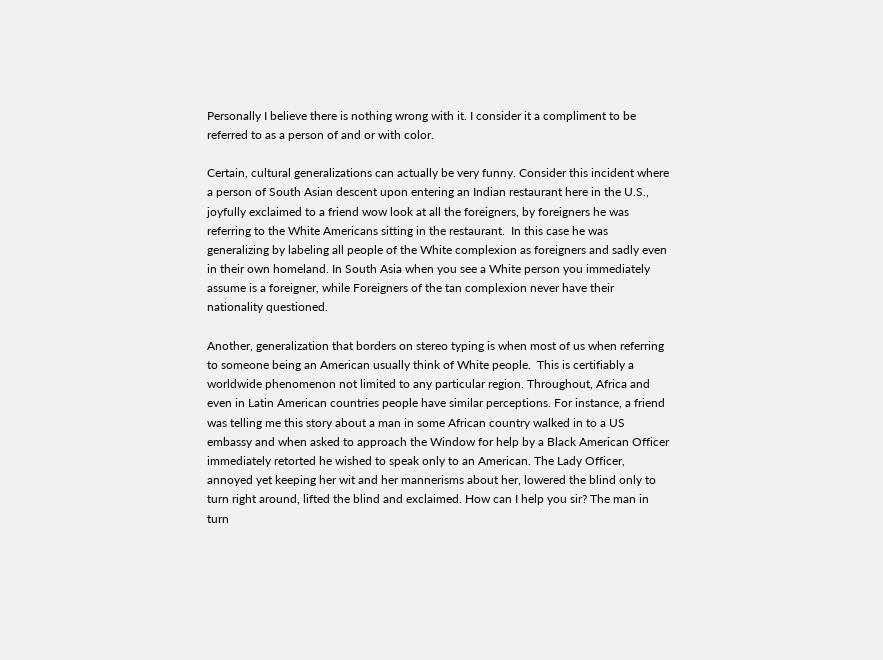Personally I believe there is nothing wrong with it. I consider it a compliment to be referred to as a person of and or with color.

Certain, cultural generalizations can actually be very funny. Consider this incident where a person of South Asian descent upon entering an Indian restaurant here in the U.S., joyfully exclaimed to a friend wow look at all the foreigners, by foreigners he was referring to the White Americans sitting in the restaurant.  In this case he was generalizing by labeling all people of the White complexion as foreigners and sadly even in their own homeland. In South Asia when you see a White person you immediately assume is a foreigner, while Foreigners of the tan complexion never have their nationality questioned.

Another, generalization that borders on stereo typing is when most of us when referring to someone being an American usually think of White people.  This is certifiably a worldwide phenomenon not limited to any particular region. Throughout, Africa and even in Latin American countries people have similar perceptions. For instance, a friend was telling me this story about a man in some African country walked in to a US embassy and when asked to approach the Window for help by a Black American Officer immediately retorted he wished to speak only to an American. The Lady Officer, annoyed yet keeping her wit and her mannerisms about her, lowered the blind only to turn right around, lifted the blind and exclaimed. How can I help you sir? The man in turn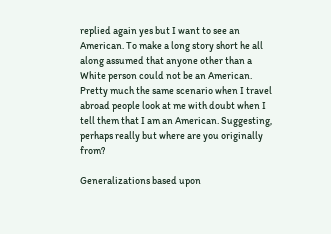replied again yes but I want to see an American. To make a long story short he all along assumed that anyone other than a White person could not be an American.  Pretty much the same scenario when I travel abroad people look at me with doubt when I tell them that I am an American. Suggesting, perhaps really but where are you originally from?

Generalizations based upon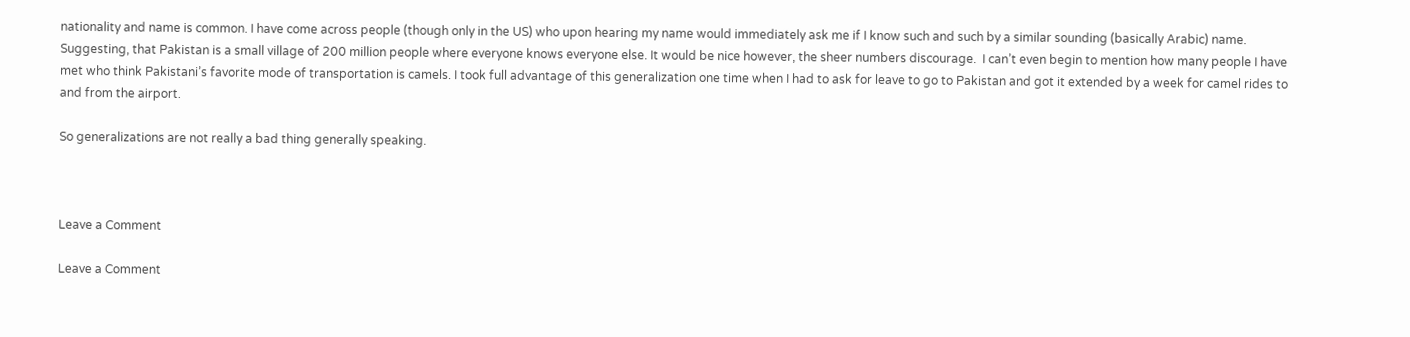nationality and name is common. I have come across people (though only in the US) who upon hearing my name would immediately ask me if I know such and such by a similar sounding (basically Arabic) name. Suggesting, that Pakistan is a small village of 200 million people where everyone knows everyone else. It would be nice however, the sheer numbers discourage.  I can’t even begin to mention how many people I have met who think Pakistani’s favorite mode of transportation is camels. I took full advantage of this generalization one time when I had to ask for leave to go to Pakistan and got it extended by a week for camel rides to and from the airport.

So generalizations are not really a bad thing generally speaking.



Leave a Comment

Leave a Comment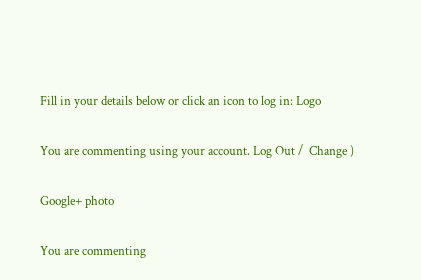Fill in your details below or click an icon to log in: Logo

You are commenting using your account. Log Out /  Change )

Google+ photo

You are commenting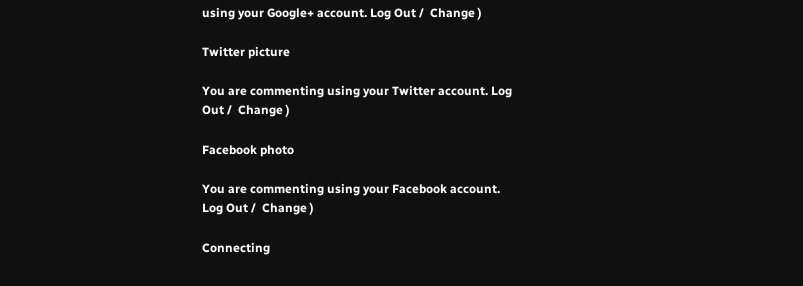using your Google+ account. Log Out /  Change )

Twitter picture

You are commenting using your Twitter account. Log Out /  Change )

Facebook photo

You are commenting using your Facebook account. Log Out /  Change )

Connecting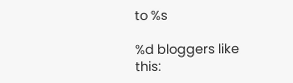to %s

%d bloggers like this: